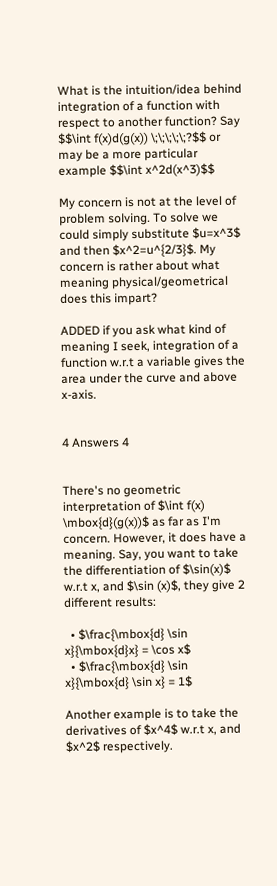What is the intuition/idea behind integration of a function with respect to another function? Say $$\int f(x)d(g(x)) \;\;\;\;\;?$$ or may be a more particular example $$\int x^2d(x^3)$$

My concern is not at the level of problem solving. To solve we could simply substitute $u=x^3$ and then $x^2=u^{2/3}$. My concern is rather about what meaning physical/geometrical does this impart?

ADDED if you ask what kind of meaning I seek, integration of a function w.r.t a variable gives the area under the curve and above x-axis.


4 Answers 4


There's no geometric interpretation of $\int f(x) \mbox{d}(g(x))$ as far as I'm concern. However, it does have a meaning. Say, you want to take the differentiation of $\sin(x)$ w.r.t x, and $\sin (x)$, they give 2 different results:

  • $\frac{\mbox{d} \sin x}{\mbox{d}x} = \cos x$
  • $\frac{\mbox{d} \sin x}{\mbox{d} \sin x} = 1$

Another example is to take the derivatives of $x^4$ w.r.t x, and $x^2$ respectively.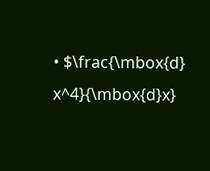• $\frac{\mbox{d} x^4}{\mbox{d}x}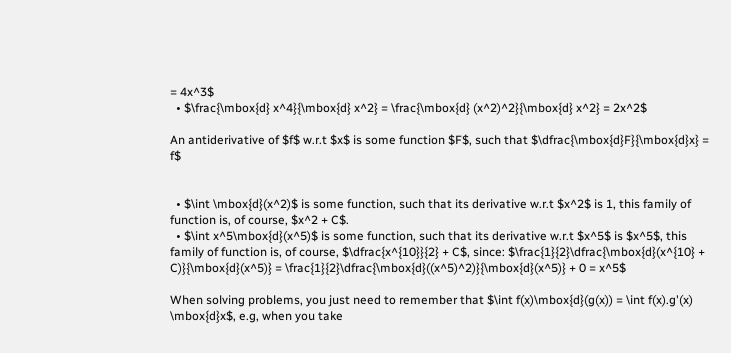= 4x^3$
  • $\frac{\mbox{d} x^4}{\mbox{d} x^2} = \frac{\mbox{d} (x^2)^2}{\mbox{d} x^2} = 2x^2$

An antiderivative of $f$ w.r.t $x$ is some function $F$, such that $\dfrac{\mbox{d}F}{\mbox{d}x} = f$


  • $\int \mbox{d}(x^2)$ is some function, such that its derivative w.r.t $x^2$ is 1, this family of function is, of course, $x^2 + C$.
  • $\int x^5\mbox{d}(x^5)$ is some function, such that its derivative w.r.t $x^5$ is $x^5$, this family of function is, of course, $\dfrac{x^{10}}{2} + C$, since: $\frac{1}{2}\dfrac{\mbox{d}(x^{10} + C)}{\mbox{d}(x^5)} = \frac{1}{2}\dfrac{\mbox{d}((x^5)^2)}{\mbox{d}(x^5)} + 0 = x^5$

When solving problems, you just need to remember that $\int f(x)\mbox{d}(g(x)) = \int f(x).g'(x) \mbox{d}x$, e.g, when you take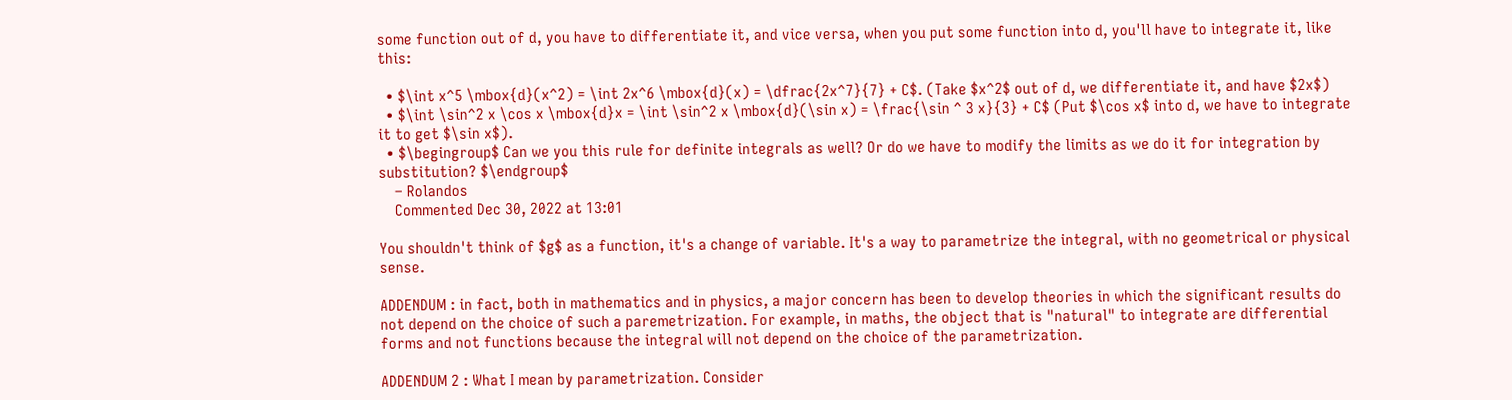some function out of d, you have to differentiate it, and vice versa, when you put some function into d, you'll have to integrate it, like this:

  • $\int x^5 \mbox{d}(x^2) = \int 2x^6 \mbox{d}(x) = \dfrac{2x^7}{7} + C$. (Take $x^2$ out of d, we differentiate it, and have $2x$)
  • $\int \sin^2 x \cos x \mbox{d}x = \int \sin^2 x \mbox{d}(\sin x) = \frac{\sin ^ 3 x}{3} + C$ (Put $\cos x$ into d, we have to integrate it to get $\sin x$).
  • $\begingroup$ Can we you this rule for definite integrals as well? Or do we have to modify the limits as we do it for integration by substitution? $\endgroup$
    – Rolandos
    Commented Dec 30, 2022 at 13:01

You shouldn't think of $g$ as a function, it's a change of variable. It's a way to parametrize the integral, with no geometrical or physical sense.

ADDENDUM : in fact, both in mathematics and in physics, a major concern has been to develop theories in which the significant results do not depend on the choice of such a paremetrization. For example, in maths, the object that is "natural" to integrate are differential forms and not functions because the integral will not depend on the choice of the parametrization.

ADDENDUM 2 : What I mean by parametrization. Consider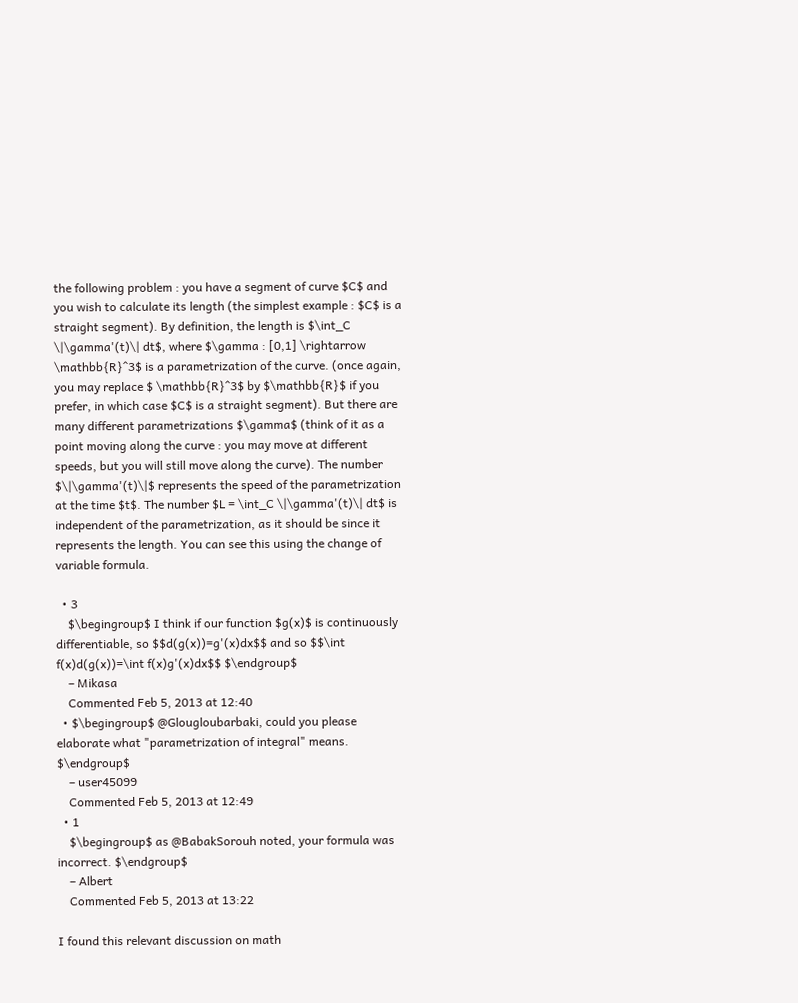the following problem : you have a segment of curve $C$ and you wish to calculate its length (the simplest example : $C$ is a straight segment). By definition, the length is $\int_C \|\gamma'(t)\| dt$, where $\gamma : [0,1] \rightarrow \mathbb{R}^3$ is a parametrization of the curve. (once again, you may replace $ \mathbb{R}^3$ by $\mathbb{R}$ if you prefer, in which case $C$ is a straight segment). But there are many different parametrizations $\gamma$ (think of it as a point moving along the curve : you may move at different speeds, but you will still move along the curve). The number $\|\gamma'(t)\|$ represents the speed of the parametrization at the time $t$. The number $L = \int_C \|\gamma'(t)\| dt$ is independent of the parametrization, as it should be since it represents the length. You can see this using the change of variable formula.

  • 3
    $\begingroup$ I think if our function $g(x)$ is continuously differentiable, so $$d(g(x))=g'(x)dx$$ and so $$\int f(x)d(g(x))=\int f(x)g'(x)dx$$ $\endgroup$
    – Mikasa
    Commented Feb 5, 2013 at 12:40
  • $\begingroup$ @Glougloubarbaki, could you please elaborate what "parametrization of integral" means. $\endgroup$
    – user45099
    Commented Feb 5, 2013 at 12:49
  • 1
    $\begingroup$ as @BabakSorouh noted, your formula was incorrect. $\endgroup$
    – Albert
    Commented Feb 5, 2013 at 13:22

I found this relevant discussion on math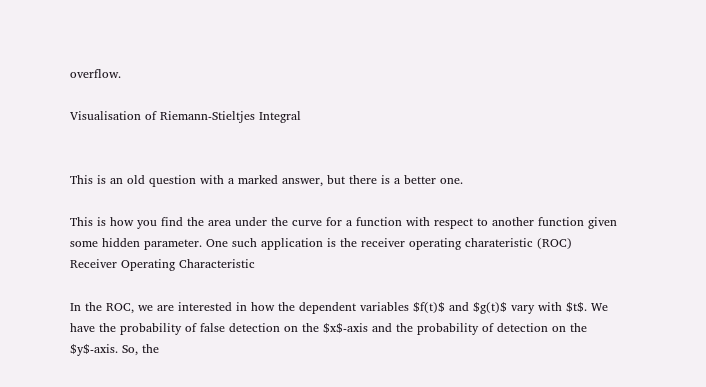overflow.

Visualisation of Riemann-Stieltjes Integral


This is an old question with a marked answer, but there is a better one.

This is how you find the area under the curve for a function with respect to another function given some hidden parameter. One such application is the receiver operating charateristic (ROC) Receiver Operating Characteristic

In the ROC, we are interested in how the dependent variables $f(t)$ and $g(t)$ vary with $t$. We have the probability of false detection on the $x$-axis and the probability of detection on the $y$-axis. So, the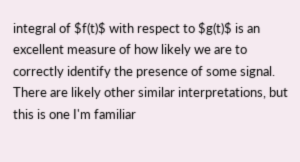integral of $f(t)$ with respect to $g(t)$ is an excellent measure of how likely we are to correctly identify the presence of some signal. There are likely other similar interpretations, but this is one I'm familiar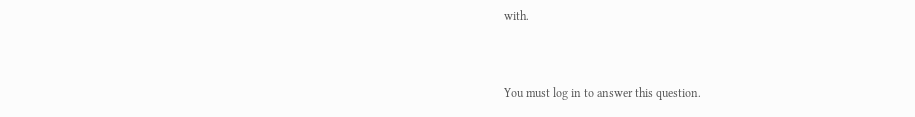with.


You must log in to answer this question.